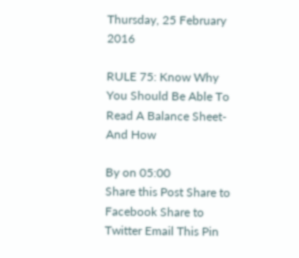Thursday, 25 February 2016

RULE 75: Know Why You Should Be Able To Read A Balance Sheet-And How

By on 05:00
Share this Post Share to Facebook Share to Twitter Email This Pin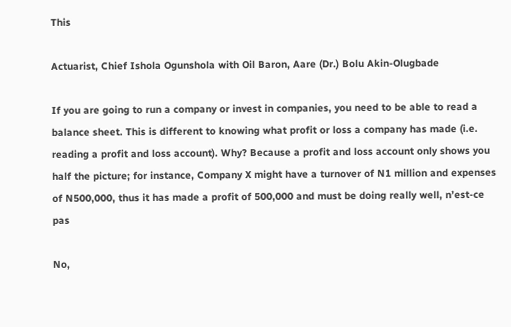This

Actuarist, Chief Ishola Ogunshola with Oil Baron, Aare (Dr.) Bolu Akin-Olugbade

If you are going to run a company or invest in companies, you need to be able to read a balance sheet. This is different to knowing what profit or loss a company has made (i.e. reading a profit and loss account). Why? Because a profit and loss account only shows you half the picture; for instance, Company X might have a turnover of N1 million and expenses of N500,000, thus it has made a profit of 500,000 and must be doing really well, n’est-ce pas

No,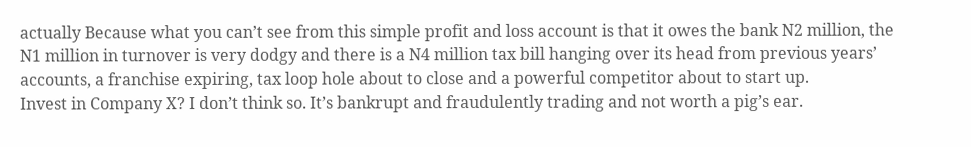actually Because what you can’t see from this simple profit and loss account is that it owes the bank N2 million, the N1 million in turnover is very dodgy and there is a N4 million tax bill hanging over its head from previous years’ accounts, a franchise expiring, tax loop hole about to close and a powerful competitor about to start up.
Invest in Company X? I don’t think so. It’s bankrupt and fraudulently trading and not worth a pig’s ear.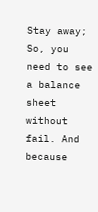Stay away; So, you need to see a balance sheet without fail. And because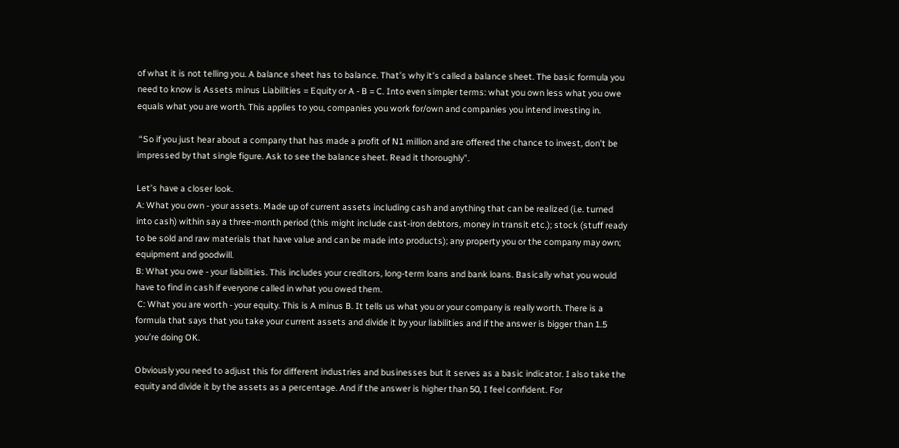of what it is not telling you. A balance sheet has to balance. That’s why it’s called a balance sheet. The basic formula you need to know is Assets minus Liabilities = Equity or A - B = C. Into even simpler terms: what you own less what you owe equals what you are worth. This applies to you, companies you work for/own and companies you intend investing in.

 “So if you just hear about a company that has made a profit of N1 million and are offered the chance to invest, don’t be impressed by that single figure. Ask to see the balance sheet. Read it thoroughly”.

Let’s have a closer look.
A: What you own - your assets. Made up of current assets including cash and anything that can be realized (i.e. turned into cash) within say a three-month period (this might include cast-iron debtors, money in transit etc.); stock (stuff ready to be sold and raw materials that have value and can be made into products); any property you or the company may own; equipment and goodwill.
B: What you owe - your liabilities. This includes your creditors, long-term loans and bank loans. Basically what you would have to find in cash if everyone called in what you owed them.
 C: What you are worth - your equity. This is A minus B. It tells us what you or your company is really worth. There is a formula that says that you take your current assets and divide it by your liabilities and if the answer is bigger than 1.5 you’re doing OK.

Obviously you need to adjust this for different industries and businesses but it serves as a basic indicator. I also take the equity and divide it by the assets as a percentage. And if the answer is higher than 50, I feel confident. For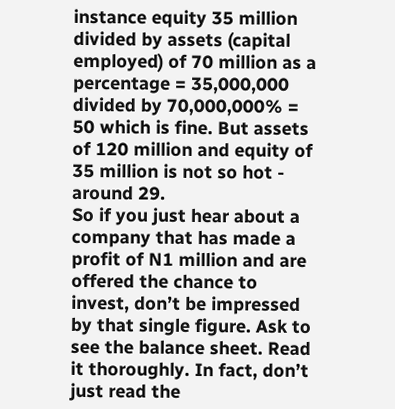instance equity 35 million divided by assets (capital employed) of 70 million as a percentage = 35,000,000 divided by 70,000,000% = 50 which is fine. But assets of 120 million and equity of 35 million is not so hot - around 29.
So if you just hear about a company that has made a profit of N1 million and are offered the chance to invest, don’t be impressed by that single figure. Ask to see the balance sheet. Read it thoroughly. In fact, don’t just read the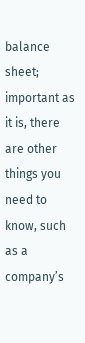balance sheet; important as it is, there are other things you need to know, such as a company’s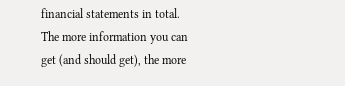financial statements in total. The more information you can get (and should get), the more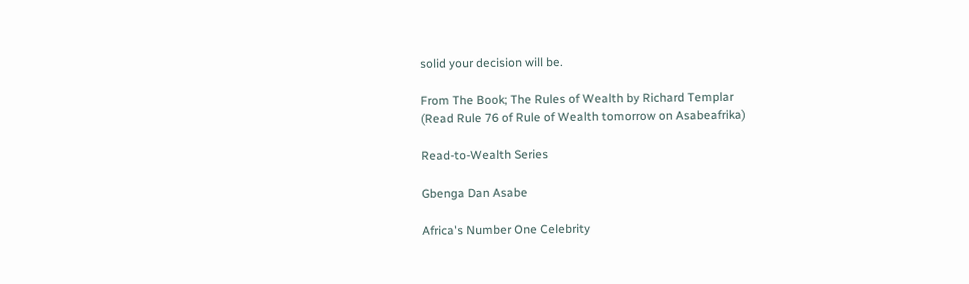solid your decision will be.

From The Book; The Rules of Wealth by Richard Templar
(Read Rule 76 of Rule of Wealth tomorrow on Asabeafrika)

Read-to-Wealth Series

Gbenga Dan Asabe

Africa's Number One Celebrity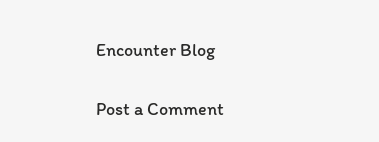Encounter Blog


Post a Comment